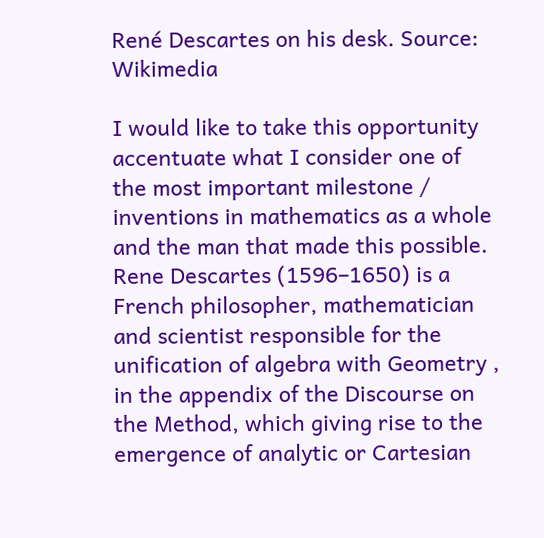René Descartes on his desk. Source: Wikimedia

I would like to take this opportunity accentuate what I consider one of the most important milestone / inventions in mathematics as a whole and the man that made this possible. Rene Descartes (1596–1650) is a French philosopher, mathematician and scientist responsible for the unification of algebra with Geometry , in the appendix of the Discourse on the Method, which giving rise to the emergence of analytic or Cartesian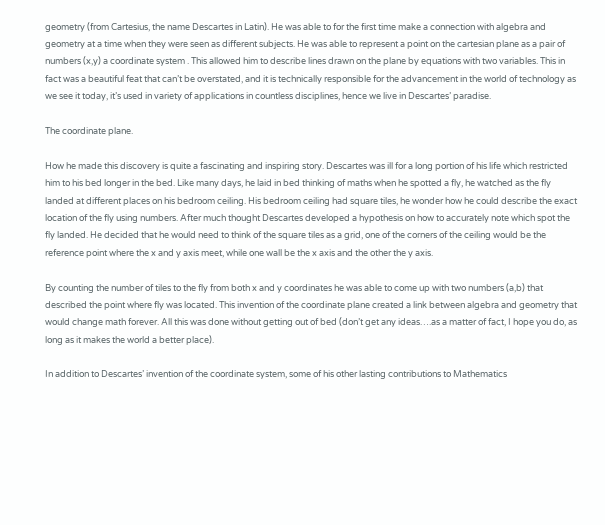geometry (from Cartesius, the name Descartes in Latin). He was able to for the first time make a connection with algebra and geometry at a time when they were seen as different subjects. He was able to represent a point on the cartesian plane as a pair of numbers (x,y) a coordinate system . This allowed him to describe lines drawn on the plane by equations with two variables. This in fact was a beautiful feat that can’t be overstated, and it is technically responsible for the advancement in the world of technology as we see it today, it’s used in variety of applications in countless disciplines, hence we live in Descartes’ paradise.

The coordinate plane.

How he made this discovery is quite a fascinating and inspiring story. Descartes was ill for a long portion of his life which restricted him to his bed longer in the bed. Like many days, he laid in bed thinking of maths when he spotted a fly, he watched as the fly landed at different places on his bedroom ceiling. His bedroom ceiling had square tiles, he wonder how he could describe the exact location of the fly using numbers. After much thought Descartes developed a hypothesis on how to accurately note which spot the fly landed. He decided that he would need to think of the square tiles as a grid, one of the corners of the ceiling would be the reference point where the x and y axis meet, while one wall be the x axis and the other the y axis.

By counting the number of tiles to the fly from both x and y coordinates he was able to come up with two numbers (a,b) that described the point where fly was located. This invention of the coordinate plane created a link between algebra and geometry that would change math forever. All this was done without getting out of bed (don’t get any ideas….as a matter of fact, I hope you do, as long as it makes the world a better place).

In addition to Descartes’ invention of the coordinate system, some of his other lasting contributions to Mathematics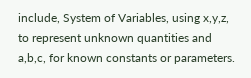include, System of Variables, using x,y,z, to represent unknown quantities and a,b,c, for known constants or parameters.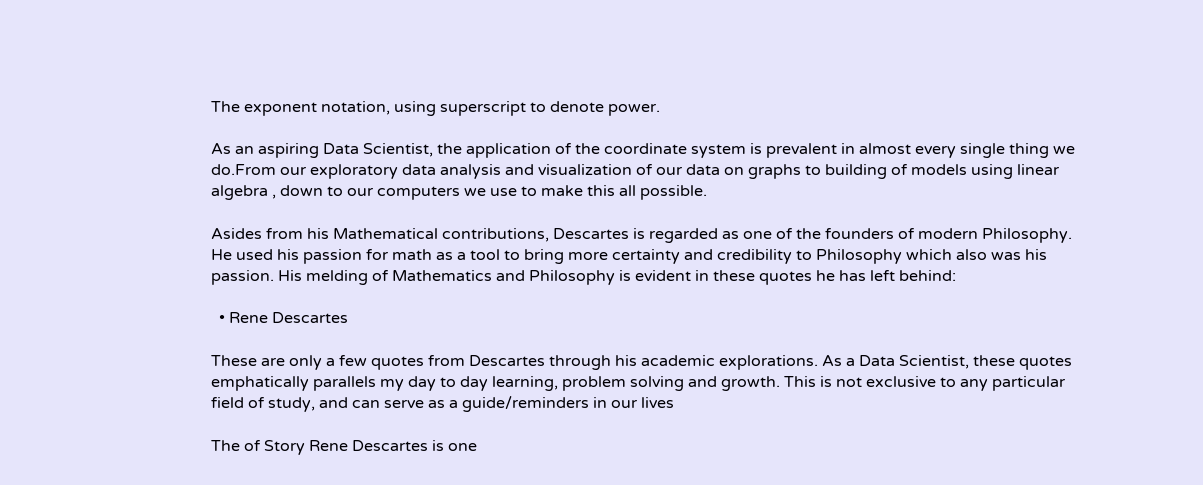The exponent notation, using superscript to denote power.

As an aspiring Data Scientist, the application of the coordinate system is prevalent in almost every single thing we do.From our exploratory data analysis and visualization of our data on graphs to building of models using linear algebra , down to our computers we use to make this all possible.

Asides from his Mathematical contributions, Descartes is regarded as one of the founders of modern Philosophy. He used his passion for math as a tool to bring more certainty and credibility to Philosophy which also was his passion. His melding of Mathematics and Philosophy is evident in these quotes he has left behind:

  • Rene Descartes

These are only a few quotes from Descartes through his academic explorations. As a Data Scientist, these quotes emphatically parallels my day to day learning, problem solving and growth. This is not exclusive to any particular field of study, and can serve as a guide/reminders in our lives

The of Story Rene Descartes is one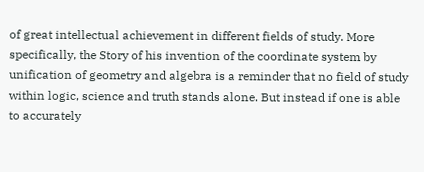of great intellectual achievement in different fields of study. More specifically, the Story of his invention of the coordinate system by unification of geometry and algebra is a reminder that no field of study within logic, science and truth stands alone. But instead if one is able to accurately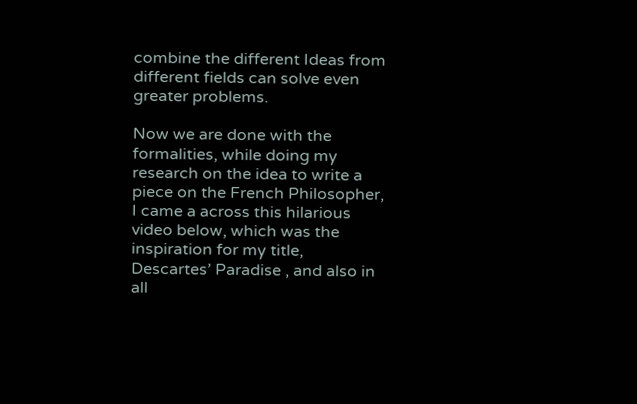combine the different Ideas from different fields can solve even greater problems.

Now we are done with the formalities, while doing my research on the idea to write a piece on the French Philosopher, I came a across this hilarious video below, which was the inspiration for my title, Descartes’ Paradise , and also in all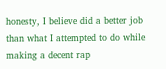honesty, I believe did a better job than what I attempted to do while making a decent rap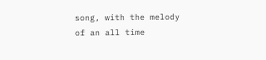song, with the melody of an all time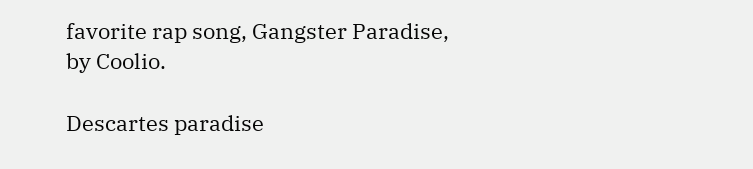favorite rap song, Gangster Paradise, by Coolio.

Descartes paradise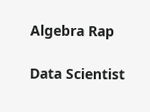Algebra Rap

Data Scientist